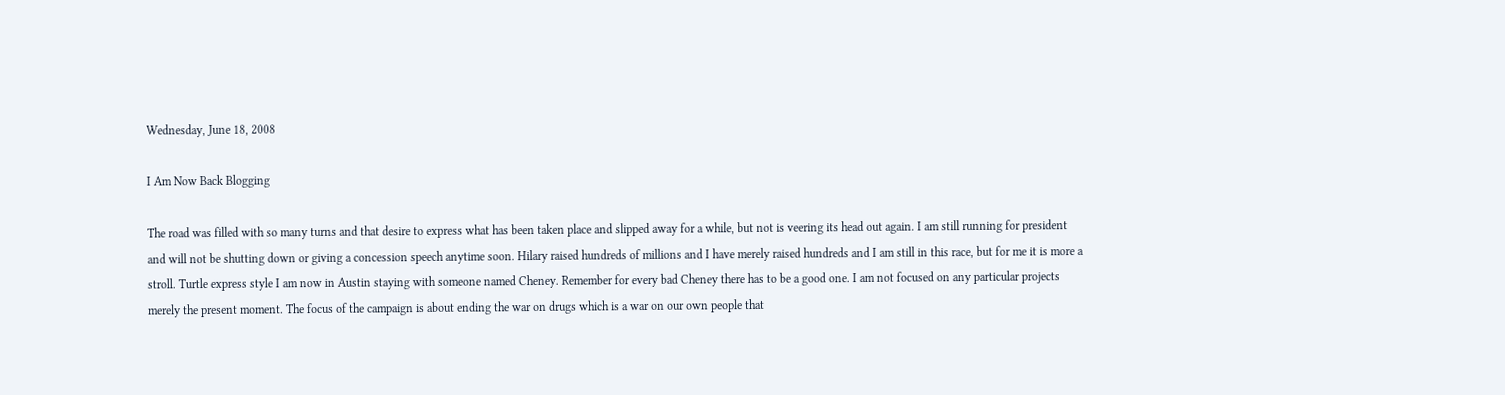Wednesday, June 18, 2008

I Am Now Back Blogging

The road was filled with so many turns and that desire to express what has been taken place and slipped away for a while, but not is veering its head out again. I am still running for president and will not be shutting down or giving a concession speech anytime soon. Hilary raised hundreds of millions and I have merely raised hundreds and I am still in this race, but for me it is more a stroll. Turtle express style I am now in Austin staying with someone named Cheney. Remember for every bad Cheney there has to be a good one. I am not focused on any particular projects merely the present moment. The focus of the campaign is about ending the war on drugs which is a war on our own people that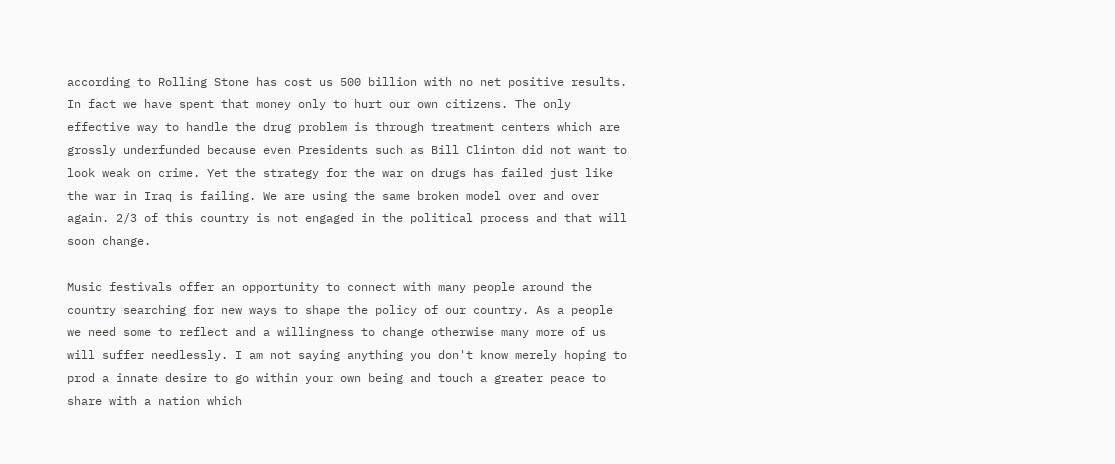according to Rolling Stone has cost us 500 billion with no net positive results. In fact we have spent that money only to hurt our own citizens. The only effective way to handle the drug problem is through treatment centers which are grossly underfunded because even Presidents such as Bill Clinton did not want to look weak on crime. Yet the strategy for the war on drugs has failed just like the war in Iraq is failing. We are using the same broken model over and over again. 2/3 of this country is not engaged in the political process and that will soon change.

Music festivals offer an opportunity to connect with many people around the country searching for new ways to shape the policy of our country. As a people we need some to reflect and a willingness to change otherwise many more of us will suffer needlessly. I am not saying anything you don't know merely hoping to prod a innate desire to go within your own being and touch a greater peace to share with a nation which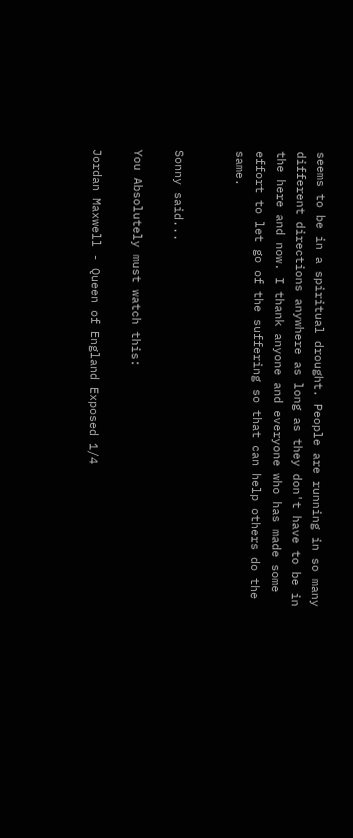seems to be in a spiritual drought. People are running in so many different directions anywhere as long as they don't have to be in the here and now. I thank anyone and everyone who has made some effort to let go of the suffering so that can help others do the same.


Sonny said...

You Absolutely must watch this:

Jordan Maxwell - Queen of England Exposed 1/4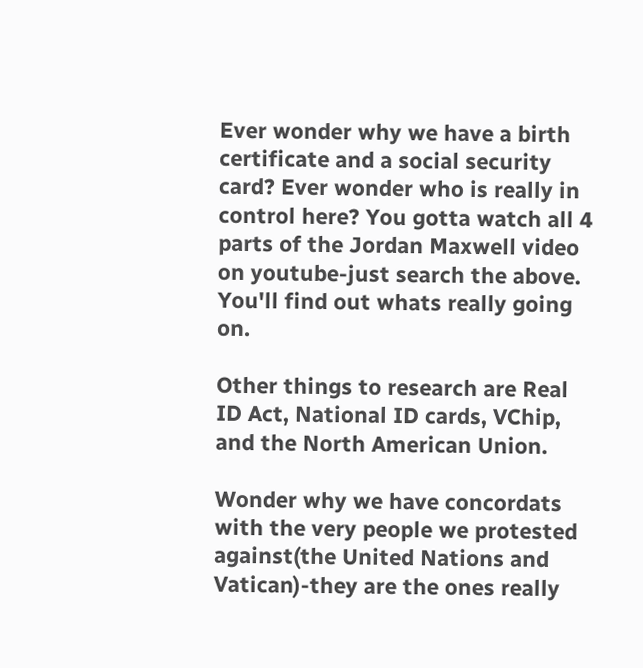Ever wonder why we have a birth certificate and a social security card? Ever wonder who is really in control here? You gotta watch all 4 parts of the Jordan Maxwell video on youtube-just search the above. You'll find out whats really going on.

Other things to research are Real ID Act, National ID cards, VChip, and the North American Union.

Wonder why we have concordats with the very people we protested against(the United Nations and Vatican)-they are the ones really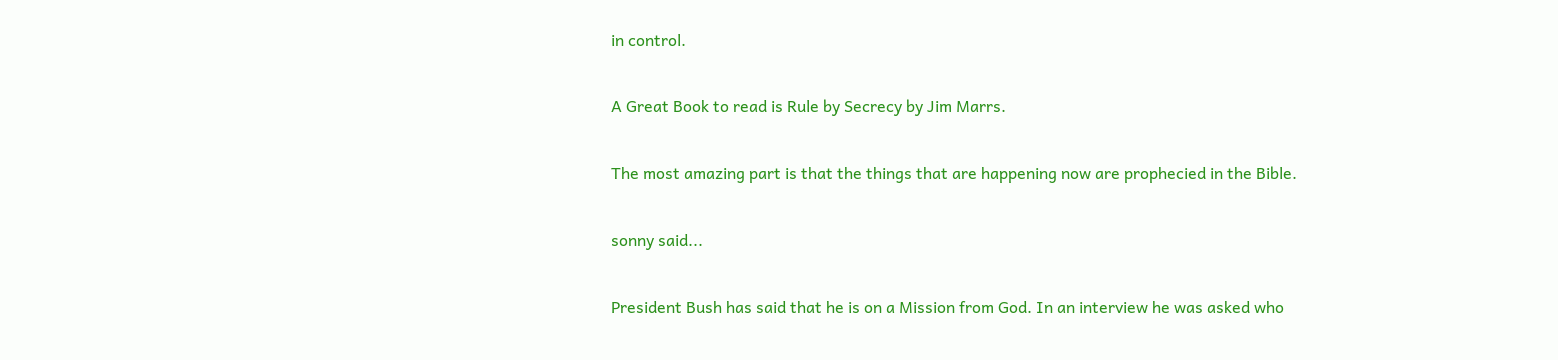in control.

A Great Book to read is Rule by Secrecy by Jim Marrs.

The most amazing part is that the things that are happening now are prophecied in the Bible.

sonny said...

President Bush has said that he is on a Mission from God. In an interview he was asked who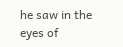he saw in the eyes of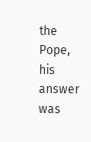the Pope, his answer was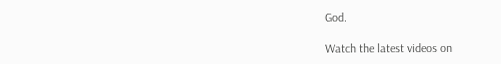God.

Watch the latest videos on